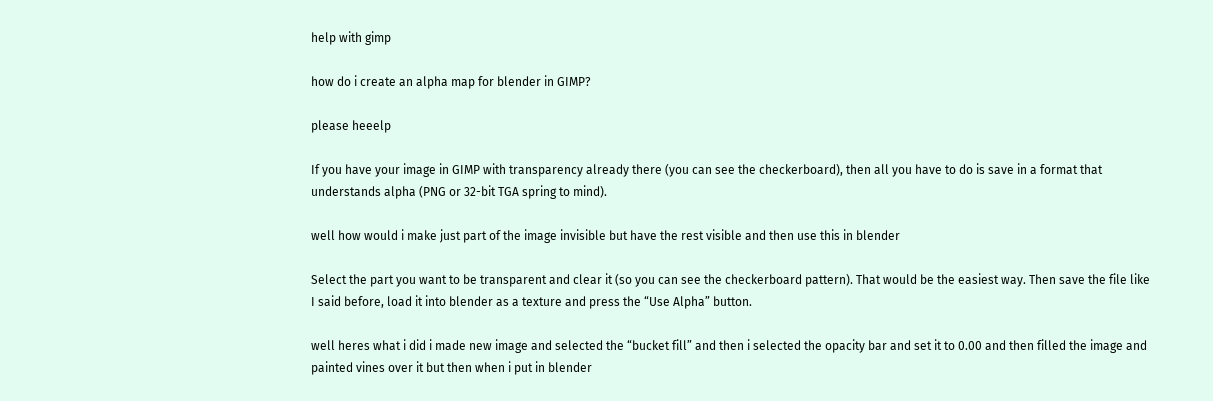help with gimp

how do i create an alpha map for blender in GIMP?

please heeelp

If you have your image in GIMP with transparency already there (you can see the checkerboard), then all you have to do is save in a format that understands alpha (PNG or 32-bit TGA spring to mind).

well how would i make just part of the image invisible but have the rest visible and then use this in blender

Select the part you want to be transparent and clear it (so you can see the checkerboard pattern). That would be the easiest way. Then save the file like I said before, load it into blender as a texture and press the “Use Alpha” button.

well heres what i did i made new image and selected the “bucket fill” and then i selected the opacity bar and set it to 0.00 and then filled the image and painted vines over it but then when i put in blender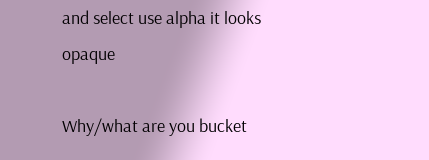and select use alpha it looks opaque

Why/what are you bucket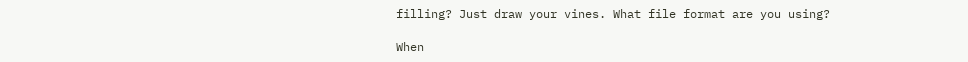filling? Just draw your vines. What file format are you using?

When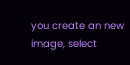you create an new image, select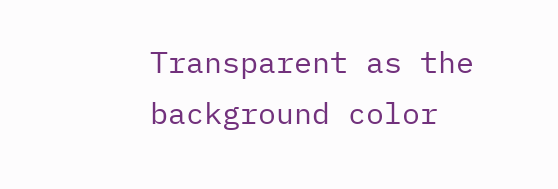Transparent as the background color